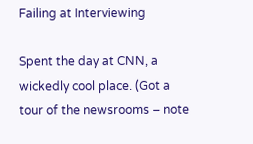Failing at Interviewing

Spent the day at CNN, a wickedly cool place. (Got a tour of the newsrooms – note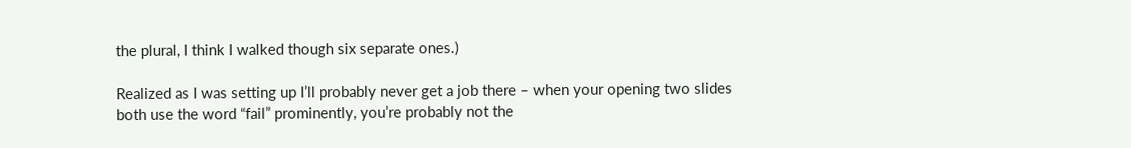the plural, I think I walked though six separate ones.)

Realized as I was setting up I’ll probably never get a job there – when your opening two slides both use the word “fail” prominently, you’re probably not the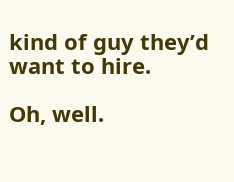kind of guy they’d want to hire.

Oh, well.